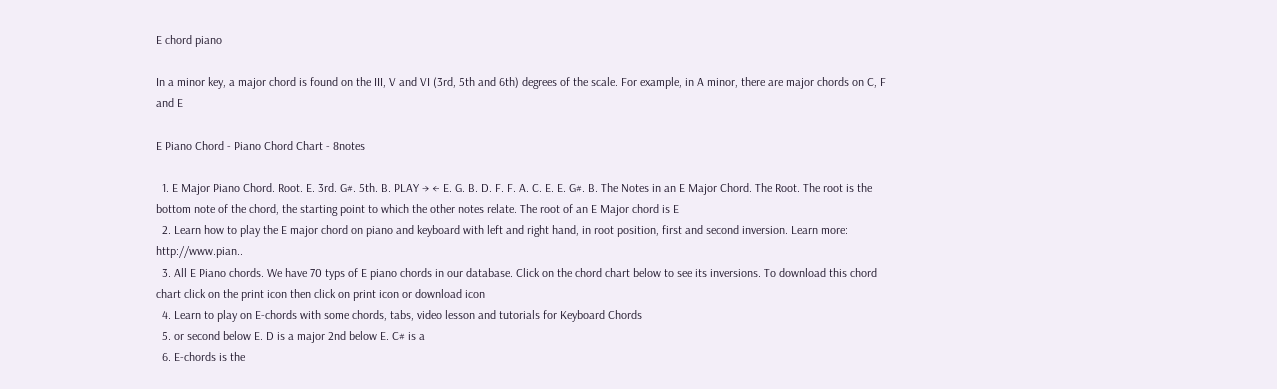E chord piano

In a minor key, a major chord is found on the III, V and VI (3rd, 5th and 6th) degrees of the scale. For example, in A minor, there are major chords on C, F and E

E Piano Chord - Piano Chord Chart - 8notes

  1. E Major Piano Chord. Root. E. 3rd. G#. 5th. B. PLAY → ← E. G. B. D. F. F. A. C. E. E. G#. B. The Notes in an E Major Chord. The Root. The root is the bottom note of the chord, the starting point to which the other notes relate. The root of an E Major chord is E
  2. Learn how to play the E major chord on piano and keyboard with left and right hand, in root position, first and second inversion. Learn more: http://www.pian..
  3. All E Piano chords. We have 70 typs of E piano chords in our database. Click on the chord chart below to see its inversions. To download this chord chart click on the print icon then click on print icon or download icon
  4. Learn to play on E-chords with some chords, tabs, video lesson and tutorials for Keyboard Chords
  5. or second below E. D is a major 2nd below E. C# is a
  6. E-chords is the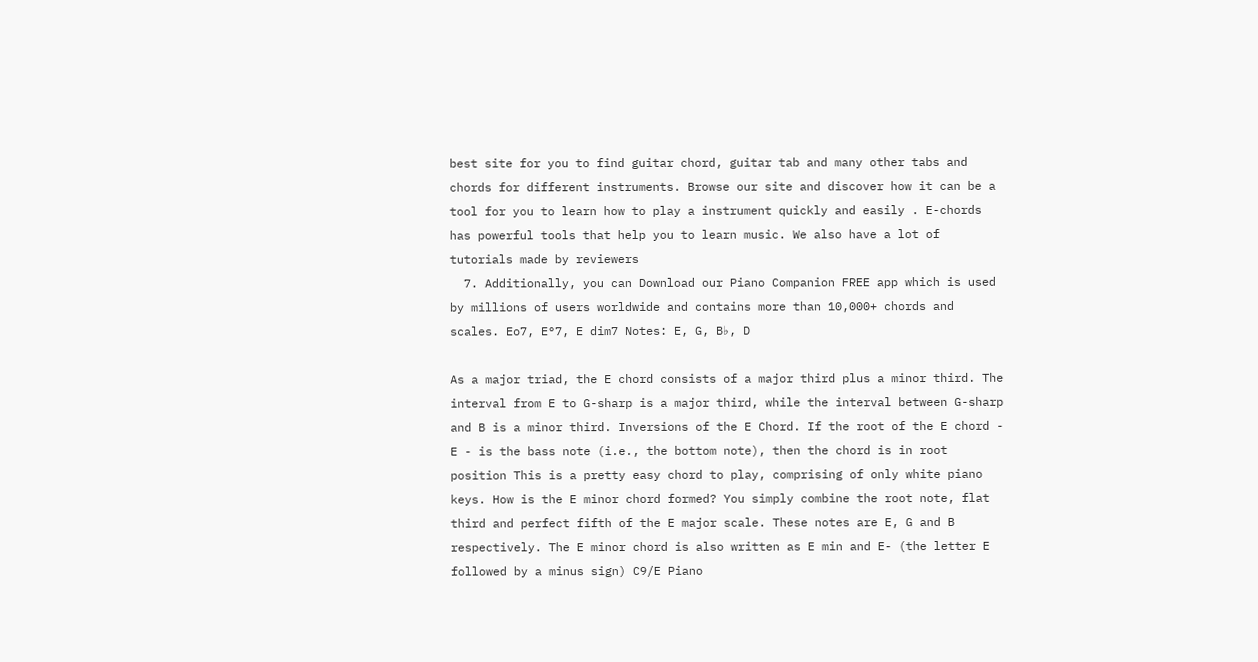best site for you to find guitar chord, guitar tab and many other tabs and chords for different instruments. Browse our site and discover how it can be a tool for you to learn how to play a instrument quickly and easily . E-chords has powerful tools that help you to learn music. We also have a lot of tutorials made by reviewers
  7. Additionally, you can Download our Piano Companion FREE app which is used by millions of users worldwide and contains more than 10,000+ chords and scales. Eo7, E°7, E dim7 Notes: E, G, B♭, D

As a major triad, the E chord consists of a major third plus a minor third. The interval from E to G-sharp is a major third, while the interval between G-sharp and B is a minor third. Inversions of the E Chord. If the root of the E chord - E - is the bass note (i.e., the bottom note), then the chord is in root position This is a pretty easy chord to play, comprising of only white piano keys. How is the E minor chord formed? You simply combine the root note, flat third and perfect fifth of the E major scale. These notes are E, G and B respectively. The E minor chord is also written as E min and E- (the letter E followed by a minus sign) C9/E Piano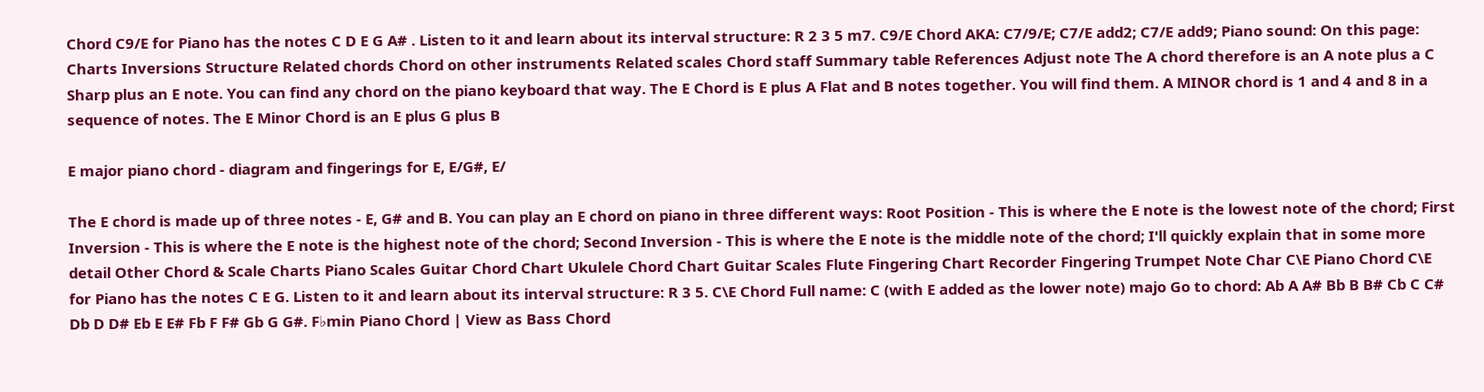Chord C9/E for Piano has the notes C D E G A# . Listen to it and learn about its interval structure: R 2 3 5 m7. C9/E Chord AKA: C7/9/E; C7/E add2; C7/E add9; Piano sound: On this page: Charts Inversions Structure Related chords Chord on other instruments Related scales Chord staff Summary table References Adjust note The A chord therefore is an A note plus a C Sharp plus an E note. You can find any chord on the piano keyboard that way. The E Chord is E plus A Flat and B notes together. You will find them. A MINOR chord is 1 and 4 and 8 in a sequence of notes. The E Minor Chord is an E plus G plus B

E major piano chord - diagram and fingerings for E, E/G#, E/

The E chord is made up of three notes - E, G# and B. You can play an E chord on piano in three different ways: Root Position - This is where the E note is the lowest note of the chord; First Inversion - This is where the E note is the highest note of the chord; Second Inversion - This is where the E note is the middle note of the chord; I'll quickly explain that in some more detail Other Chord & Scale Charts Piano Scales Guitar Chord Chart Ukulele Chord Chart Guitar Scales Flute Fingering Chart Recorder Fingering Trumpet Note Char C\E Piano Chord C\E for Piano has the notes C E G. Listen to it and learn about its interval structure: R 3 5. C\E Chord Full name: C (with E added as the lower note) majo Go to chord: Ab A A# Bb B B# Cb C C# Db D D# Eb E E# Fb F F# Gb G G#. F♭min Piano Chord | View as Bass Chord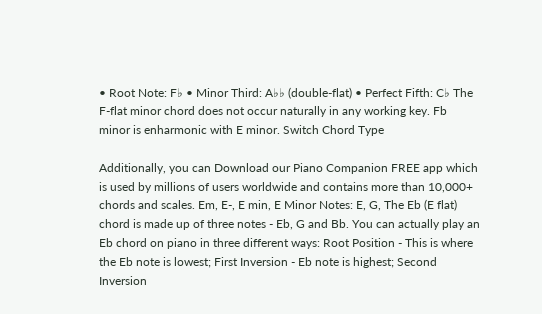• Root Note: F♭ • Minor Third: A♭♭ (double-flat) • Perfect Fifth: C♭ The F-flat minor chord does not occur naturally in any working key. Fb minor is enharmonic with E minor. Switch Chord Type

Additionally, you can Download our Piano Companion FREE app which is used by millions of users worldwide and contains more than 10,000+ chords and scales. Em, E-, E min, E Minor Notes: E, G, The Eb (E flat) chord is made up of three notes - Eb, G and Bb. You can actually play an Eb chord on piano in three different ways: Root Position - This is where the Eb note is lowest; First Inversion - Eb note is highest; Second Inversion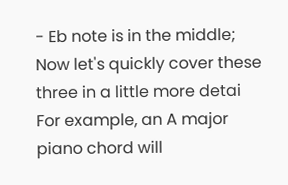- Eb note is in the middle; Now let's quickly cover these three in a little more detai For example, an A major piano chord will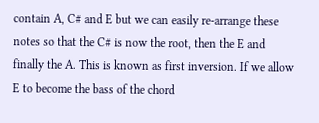contain A, C# and E but we can easily re-arrange these notes so that the C# is now the root, then the E and finally the A. This is known as first inversion. If we allow E to become the bass of the chord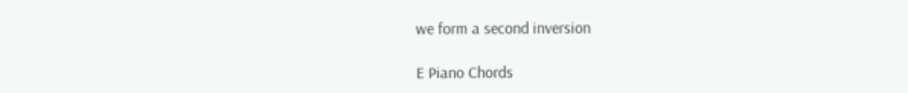we form a second inversion

E Piano Chords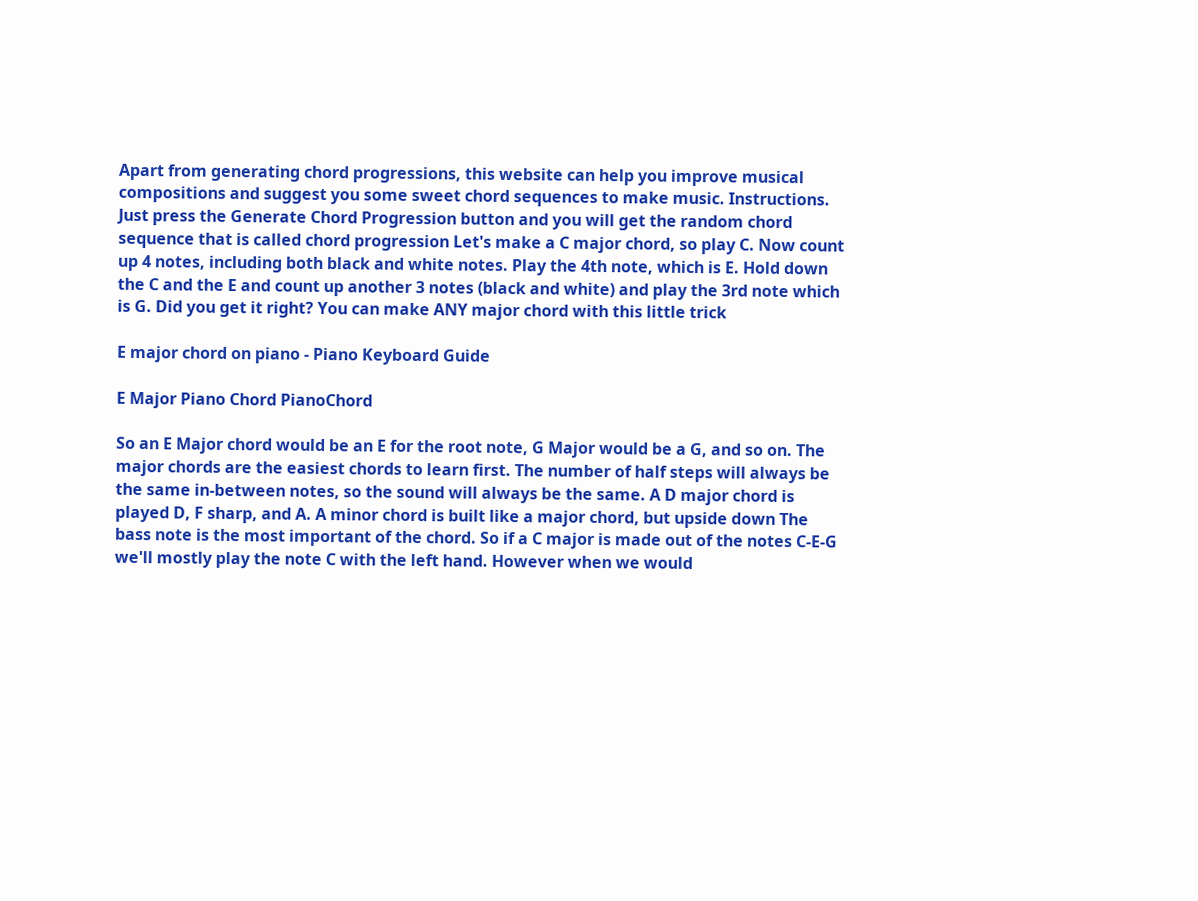Apart from generating chord progressions, this website can help you improve musical compositions and suggest you some sweet chord sequences to make music. Instructions. Just press the Generate Chord Progression button and you will get the random chord sequence that is called chord progression Let's make a C major chord, so play C. Now count up 4 notes, including both black and white notes. Play the 4th note, which is E. Hold down the C and the E and count up another 3 notes (black and white) and play the 3rd note which is G. Did you get it right? You can make ANY major chord with this little trick

E major chord on piano - Piano Keyboard Guide

E Major Piano Chord PianoChord

So an E Major chord would be an E for the root note, G Major would be a G, and so on. The major chords are the easiest chords to learn first. The number of half steps will always be the same in-between notes, so the sound will always be the same. A D major chord is played D, F sharp, and A. A minor chord is built like a major chord, but upside down The bass note is the most important of the chord. So if a C major is made out of the notes C-E-G we'll mostly play the note C with the left hand. However when we would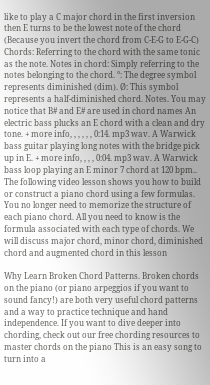like to play a C major chord in the first inversion then E turns to be the lowest note of the chord (Because you invert the chord from C-E-G to E-G-C) Chords: Referring to the chord with the same tonic as the note. Notes in chord: Simply referring to the notes belonging to the chord. °: The degree symbol represents diminished (dim). Ø: This symbol represents a half-diminished chord. Notes. You may notice that B# and E# are used in chord names An electric bass plucks an E chord with a clean and dry tone. + more info, , , , , , 0:14. mp3 wav. A Warwick bass guitar playing long notes with the bridge pick up in E. + more info, , , , 0:04. mp3 wav. A Warwick bass loop playing an E minor 7 chord at 120 bpm.. The following video lesson shows you how to build or construct a piano chord using a few formulas. You no longer need to memorize the structure of each piano chord. All you need to know is the formula associated with each type of chords. We will discuss major chord, minor chord, diminished chord and augmented chord in this lesson

Why Learn Broken Chord Patterns. Broken chords on the piano (or piano arpeggios if you want to sound fancy!) are both very useful chord patterns and a way to practice technique and hand independence. If you want to dive deeper into chording, check out our free chording resources to master chords on the piano This is an easy song to turn into a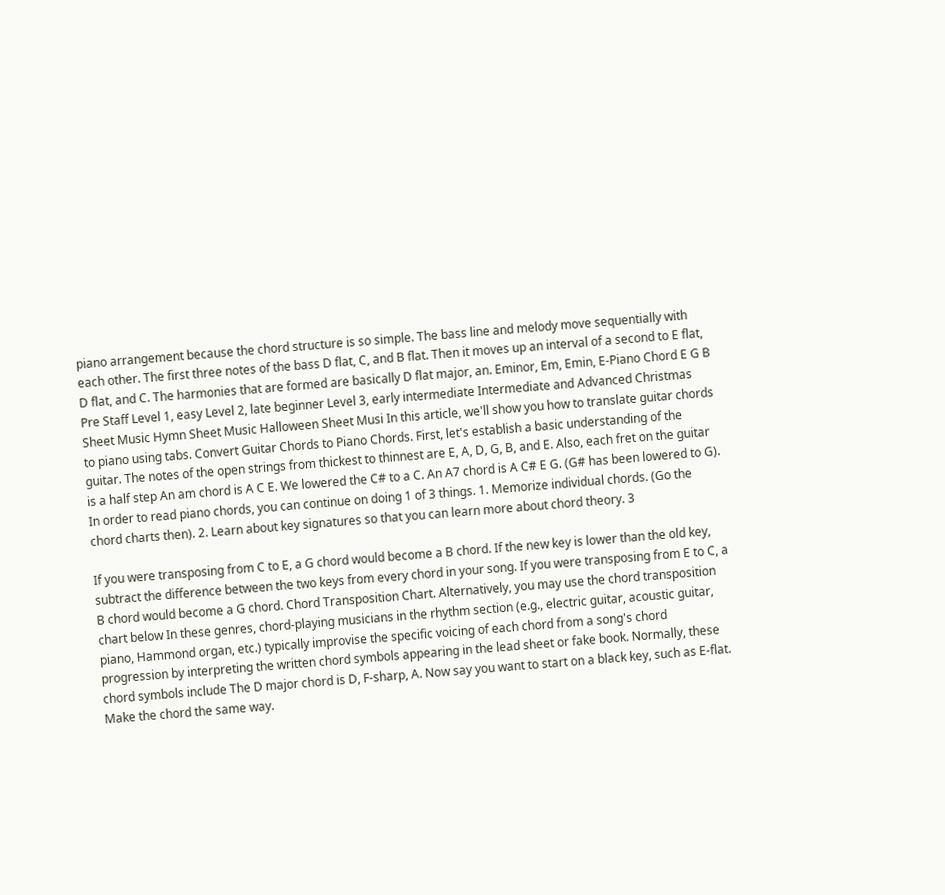piano arrangement because the chord structure is so simple. The bass line and melody move sequentially with each other. The first three notes of the bass D flat, C, and B flat. Then it moves up an interval of a second to E flat, D flat, and C. The harmonies that are formed are basically D flat major, an. Eminor, Em, Emin, E-Piano Chord E G B Pre Staff Level 1, easy Level 2, late beginner Level 3, early intermediate Intermediate and Advanced Christmas Sheet Music Hymn Sheet Music Halloween Sheet Musi In this article, we'll show you how to translate guitar chords to piano using tabs. Convert Guitar Chords to Piano Chords. First, let's establish a basic understanding of the guitar. The notes of the open strings from thickest to thinnest are E, A, D, G, B, and E. Also, each fret on the guitar is a half step An am chord is A C E. We lowered the C# to a C. An A7 chord is A C# E G. (G# has been lowered to G). In order to read piano chords, you can continue on doing 1 of 3 things. 1. Memorize individual chords. (Go the chord charts then). 2. Learn about key signatures so that you can learn more about chord theory. 3

If you were transposing from C to E, a G chord would become a B chord. If the new key is lower than the old key, subtract the difference between the two keys from every chord in your song. If you were transposing from E to C, a B chord would become a G chord. Chord Transposition Chart. Alternatively, you may use the chord transposition chart below In these genres, chord-playing musicians in the rhythm section (e.g., electric guitar, acoustic guitar, piano, Hammond organ, etc.) typically improvise the specific voicing of each chord from a song's chord progression by interpreting the written chord symbols appearing in the lead sheet or fake book. Normally, these chord symbols include The D major chord is D, F-sharp, A. Now say you want to start on a black key, such as E-flat. Make the chord the same way.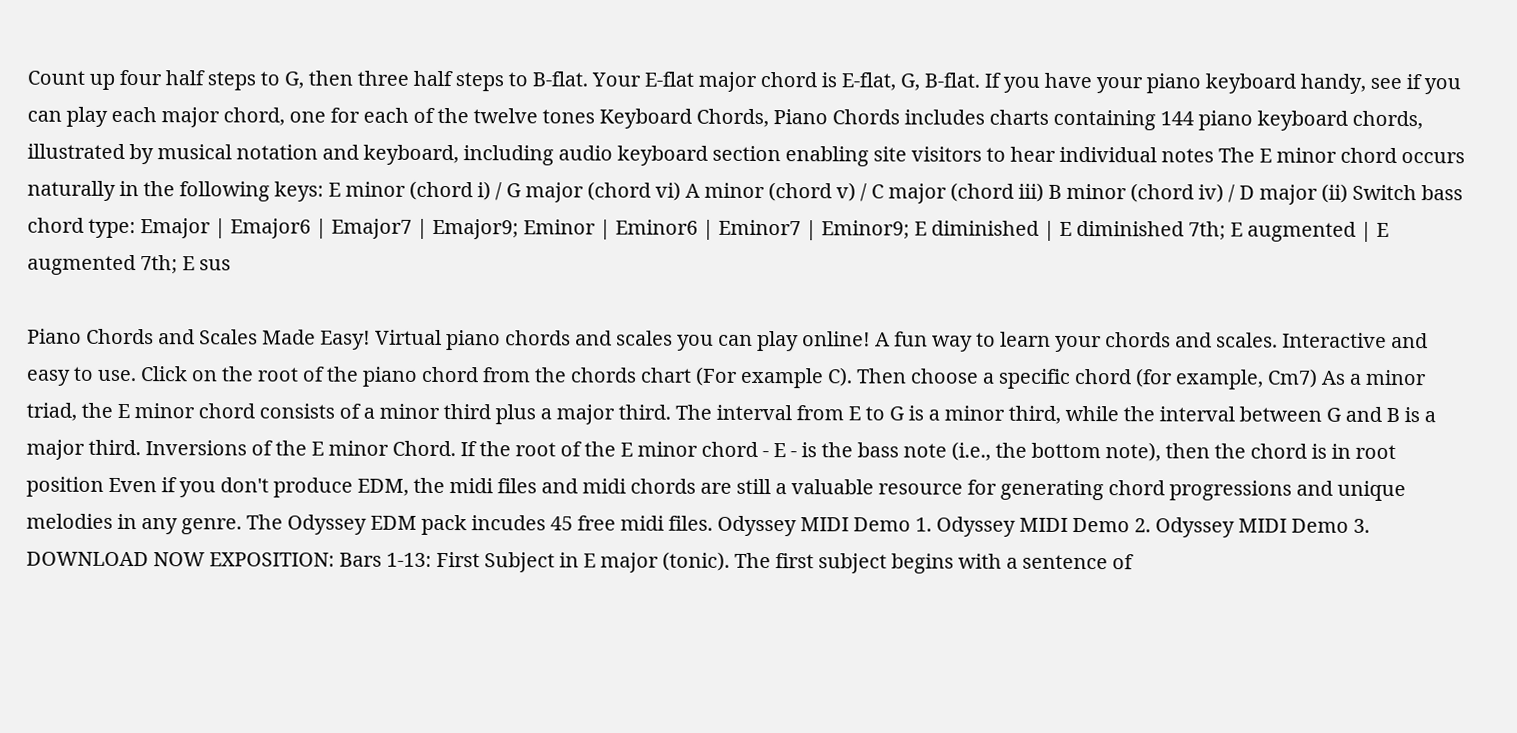Count up four half steps to G, then three half steps to B-flat. Your E-flat major chord is E-flat, G, B-flat. If you have your piano keyboard handy, see if you can play each major chord, one for each of the twelve tones Keyboard Chords, Piano Chords includes charts containing 144 piano keyboard chords, illustrated by musical notation and keyboard, including audio keyboard section enabling site visitors to hear individual notes The E minor chord occurs naturally in the following keys: E minor (chord i) / G major (chord vi) A minor (chord v) / C major (chord iii) B minor (chord iv) / D major (ii) Switch bass chord type: Emajor | Emajor6 | Emajor7 | Emajor9; Eminor | Eminor6 | Eminor7 | Eminor9; E diminished | E diminished 7th; E augmented | E augmented 7th; E sus

Piano Chords and Scales Made Easy! Virtual piano chords and scales you can play online! A fun way to learn your chords and scales. Interactive and easy to use. Click on the root of the piano chord from the chords chart (For example C). Then choose a specific chord (for example, Cm7) As a minor triad, the E minor chord consists of a minor third plus a major third. The interval from E to G is a minor third, while the interval between G and B is a major third. Inversions of the E minor Chord. If the root of the E minor chord - E - is the bass note (i.e., the bottom note), then the chord is in root position Even if you don't produce EDM, the midi files and midi chords are still a valuable resource for generating chord progressions and unique melodies in any genre. The Odyssey EDM pack incudes 45 free midi files. Odyssey MIDI Demo 1. Odyssey MIDI Demo 2. Odyssey MIDI Demo 3. DOWNLOAD NOW EXPOSITION: Bars 1-13: First Subject in E major (tonic). The first subject begins with a sentence of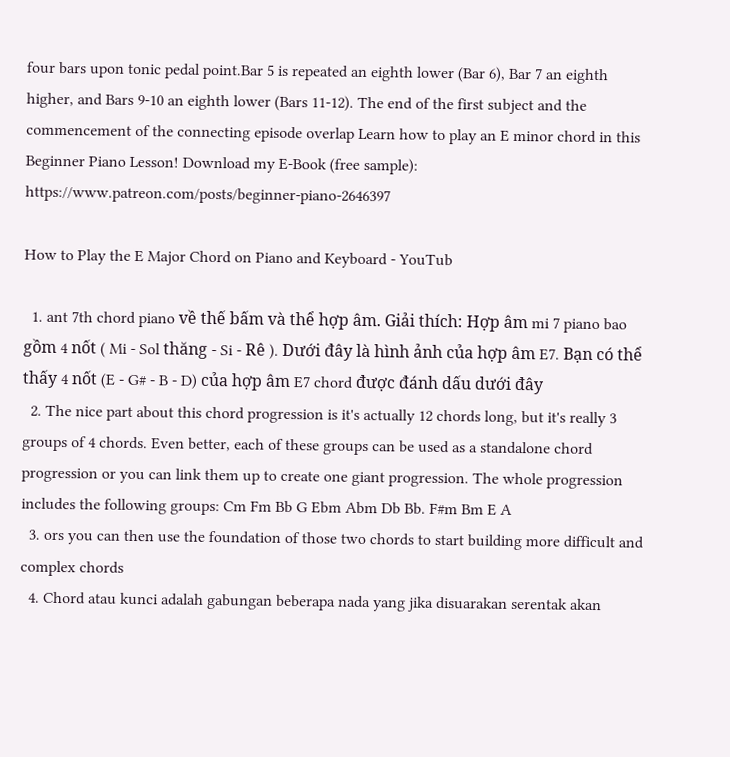four bars upon tonic pedal point.Bar 5 is repeated an eighth lower (Bar 6), Bar 7 an eighth higher, and Bars 9-10 an eighth lower (Bars 11-12). The end of the first subject and the commencement of the connecting episode overlap Learn how to play an E minor chord in this Beginner Piano Lesson! Download my E-Book (free sample): https://www.patreon.com/posts/beginner-piano-2646397

How to Play the E Major Chord on Piano and Keyboard - YouTub

  1. ant 7th chord piano về thế bấm và thể hợp âm. Giải thích: Hợp âm mi 7 piano bao gồm 4 nốt ( Mi - Sol thăng - Si - Rê ). Dưới đây là hình ảnh của hợp âm E7. Bạn có thể thấy 4 nốt (E - G# - B - D) của hợp âm E7 chord được đánh dấu dưới đây
  2. The nice part about this chord progression is it's actually 12 chords long, but it's really 3 groups of 4 chords. Even better, each of these groups can be used as a standalone chord progression or you can link them up to create one giant progression. The whole progression includes the following groups: Cm Fm Bb G Ebm Abm Db Bb. F#m Bm E A
  3. ors you can then use the foundation of those two chords to start building more difficult and complex chords
  4. Chord atau kunci adalah gabungan beberapa nada yang jika disuarakan serentak akan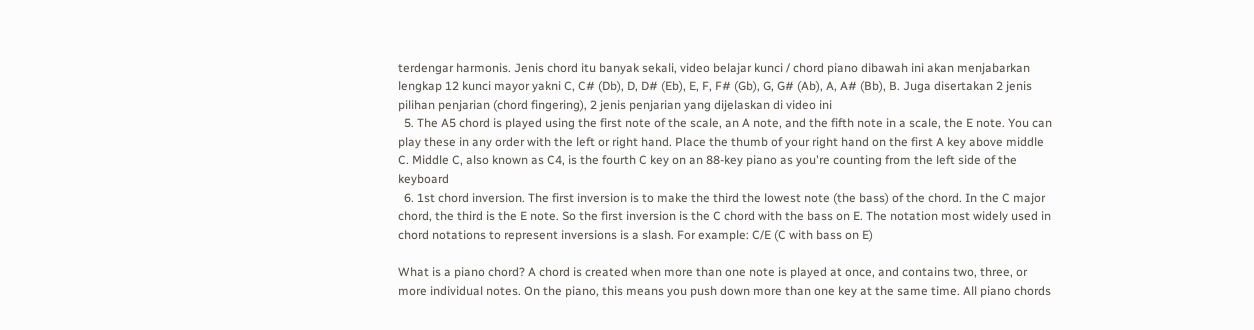terdengar harmonis. Jenis chord itu banyak sekali, video belajar kunci / chord piano dibawah ini akan menjabarkan lengkap 12 kunci mayor yakni C, C# (Db), D, D# (Eb), E, F, F# (Gb), G, G# (Ab), A, A# (Bb), B. Juga disertakan 2 jenis pilihan penjarian (chord fingering), 2 jenis penjarian yang dijelaskan di video ini
  5. The A5 chord is played using the first note of the scale, an A note, and the fifth note in a scale, the E note. You can play these in any order with the left or right hand. Place the thumb of your right hand on the first A key above middle C. Middle C, also known as C4, is the fourth C key on an 88-key piano as you're counting from the left side of the keyboard
  6. 1st chord inversion. The first inversion is to make the third the lowest note (the bass) of the chord. In the C major chord, the third is the E note. So the first inversion is the C chord with the bass on E. The notation most widely used in chord notations to represent inversions is a slash. For example: C/E (C with bass on E)

What is a piano chord? A chord is created when more than one note is played at once, and contains two, three, or more individual notes. On the piano, this means you push down more than one key at the same time. All piano chords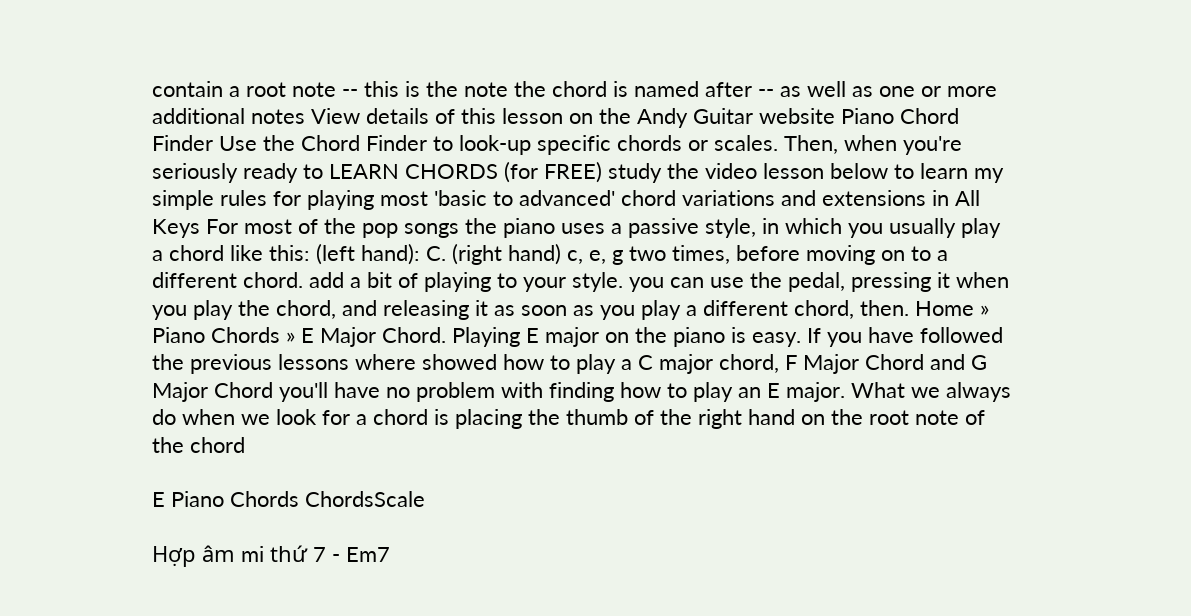contain a root note -- this is the note the chord is named after -- as well as one or more additional notes View details of this lesson on the Andy Guitar website Piano Chord Finder Use the Chord Finder to look-up specific chords or scales. Then, when you're seriously ready to LEARN CHORDS (for FREE) study the video lesson below to learn my simple rules for playing most 'basic to advanced' chord variations and extensions in All Keys For most of the pop songs the piano uses a passive style, in which you usually play a chord like this: (left hand): C. (right hand) c, e, g two times, before moving on to a different chord. add a bit of playing to your style. you can use the pedal, pressing it when you play the chord, and releasing it as soon as you play a different chord, then. Home » Piano Chords » E Major Chord. Playing E major on the piano is easy. If you have followed the previous lessons where showed how to play a C major chord, F Major Chord and G Major Chord you'll have no problem with finding how to play an E major. What we always do when we look for a chord is placing the thumb of the right hand on the root note of the chord

E Piano Chords ChordsScale

Hợp âm mi thứ 7 - Em7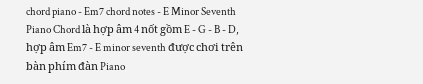chord piano - Em7 chord notes - E Minor Seventh Piano Chord là hợp âm 4 nốt gồm E - G - B - D, hợp âm Em7 - E minor seventh được chơi trên bàn phím đàn Piano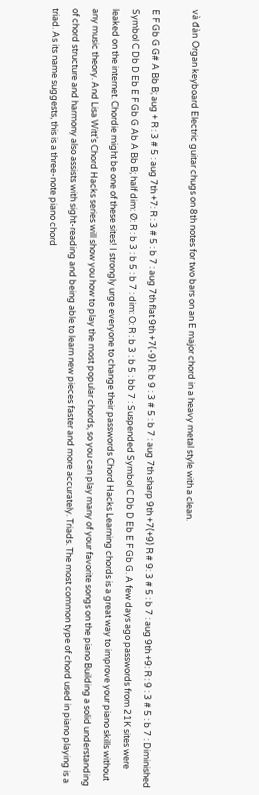và đàn Organ keyboard Electric guitar chugs on 8th notes for two bars on an E major chord in a heavy metal style with a clean.

E F Gb G G# A Bb B; aug + R : 3 # 5 : aug 7th +7: R : 3 # 5 : b 7 : aug 7th flat 9th +7(-9) R: b 9 : 3 # 5 : b 7 : aug 7th sharp 9th +7(+9) R # 9: 3 # 5 : b 7 : aug 9th +9: R : 9 : 3 # 5 : b 7 : Diminished Symbol C Db D Eb E F Gb G Ab A Bb B; half dim: Ø: R : b 3 : b 5 : b 7 : dim: O: R : b 3 : b 5 : bb 7 : Suspended Symbol C Db D Eb E F Gb G. A few days ago passwords from 21K sites were leaked on the internet. Chordie might be one of these sites! I strongly urge everyone to change their passwords Chord Hacks Learning chords is a great way to improve your piano skills without any music theory. And Lisa Witt's Chord Hacks series will show you how to play the most popular chords, so you can play many of your favorite songs on the piano Building a solid understanding of chord structure and harmony also assists with sight-reading and being able to learn new pieces faster and more accurately. Triads. The most common type of chord used in piano playing is a triad. As its name suggests, this is a three-note piano chord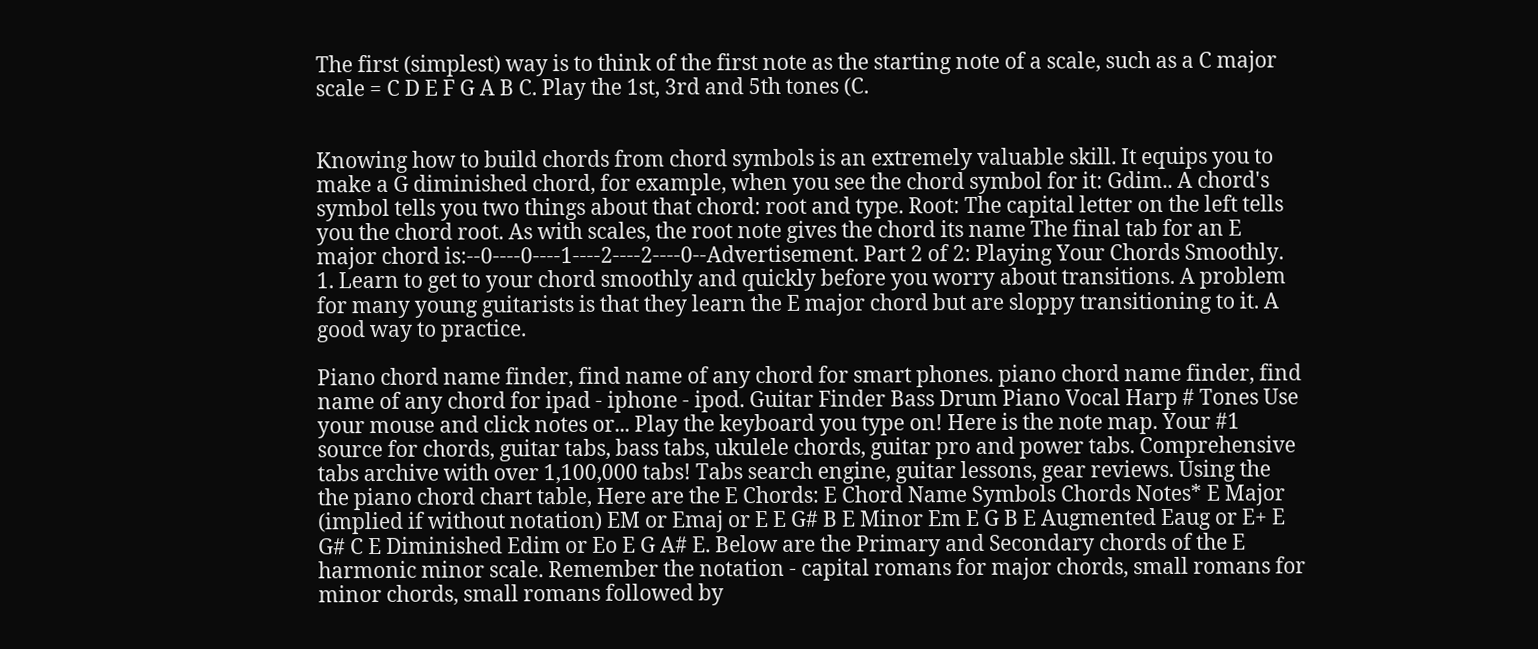The first (simplest) way is to think of the first note as the starting note of a scale, such as a C major scale = C D E F G A B C. Play the 1st, 3rd and 5th tones (C.


Knowing how to build chords from chord symbols is an extremely valuable skill. It equips you to make a G diminished chord, for example, when you see the chord symbol for it: Gdim.. A chord's symbol tells you two things about that chord: root and type. Root: The capital letter on the left tells you the chord root. As with scales, the root note gives the chord its name The final tab for an E major chord is:--0----0----1----2----2----0--Advertisement. Part 2 of 2: Playing Your Chords Smoothly. 1. Learn to get to your chord smoothly and quickly before you worry about transitions. A problem for many young guitarists is that they learn the E major chord but are sloppy transitioning to it. A good way to practice.

Piano chord name finder, find name of any chord for smart phones. piano chord name finder, find name of any chord for ipad - iphone - ipod. Guitar Finder Bass Drum Piano Vocal Harp # Tones Use your mouse and click notes or... Play the keyboard you type on! Here is the note map. Your #1 source for chords, guitar tabs, bass tabs, ukulele chords, guitar pro and power tabs. Comprehensive tabs archive with over 1,100,000 tabs! Tabs search engine, guitar lessons, gear reviews. Using the the piano chord chart table, Here are the E Chords: E Chord Name Symbols Chords Notes* E Major (implied if without notation) EM or Emaj or E E G# B E Minor Em E G B E Augmented Eaug or E+ E G# C E Diminished Edim or Eo E G A# E. Below are the Primary and Secondary chords of the E harmonic minor scale. Remember the notation - capital romans for major chords, small romans for minor chords, small romans followed by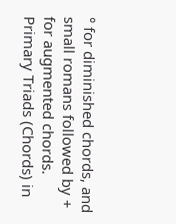° for diminished chords, and small romans followed by + for augmented chords. Primary Triads (Chords) in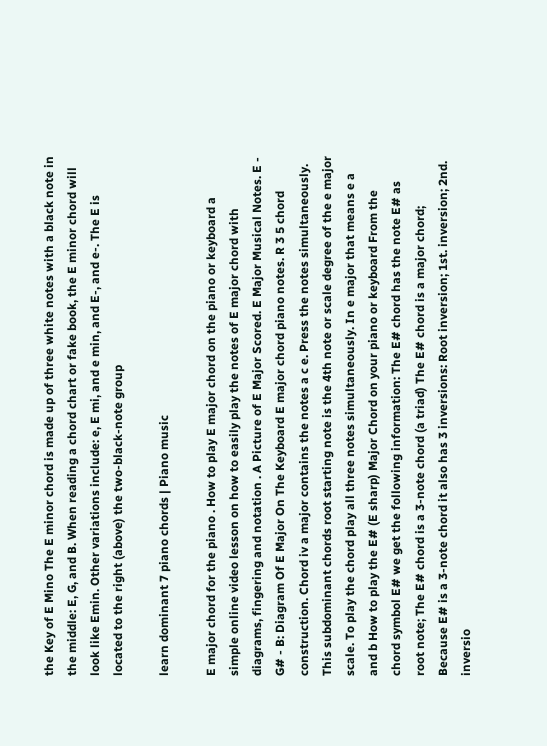the Key of E Mino The E minor chord is made up of three white notes with a black note in the middle: E, G, and B. When reading a chord chart or fake book, the E minor chord will look like Emin. Other variations include: e, E mi, and e min, and E-, and e-. The E is located to the right (above) the two-black-note group

learn dominant 7 piano chords | Piano music

E major chord for the piano . How to play E major chord on the piano or keyboard a simple online video lesson on how to easily play the notes of E major chord with diagrams, fingering and notation . A Picture of E Major Scored. E Major Musical Notes. E - G# - B: Diagram Of E Major On The Keyboard E major chord piano notes. R 3 5 chord construction. Chord iv a major contains the notes a c e. Press the notes simultaneously. This subdominant chords root starting note is the 4th note or scale degree of the e major scale. To play the chord play all three notes simultaneously. In e major that means e a and b How to play the E# (E sharp) Major Chord on your piano or keyboard From the chord symbol E# we get the following information: The E# chord has the note E# as root note; The E# chord is a 3-note chord (a triad) The E# chord is a major chord; Because E# is a 3-note chord it also has 3 inversions: Root inversion; 1st. inversion; 2nd. inversio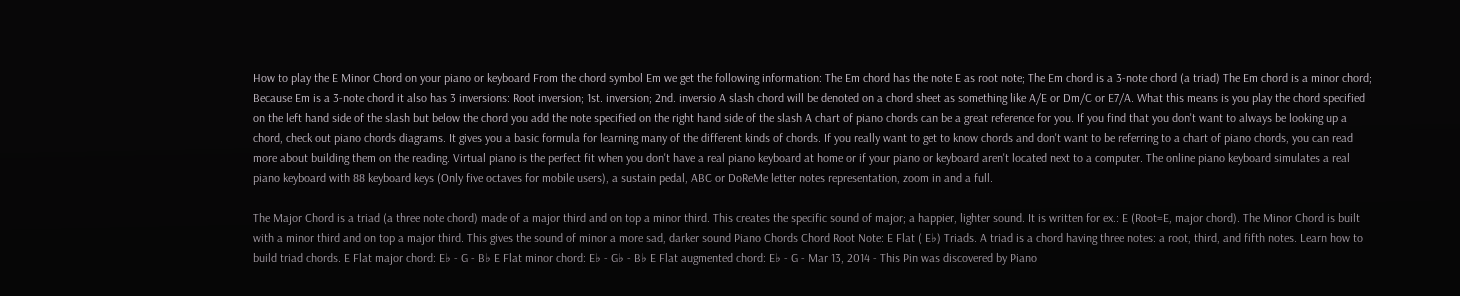How to play the E Minor Chord on your piano or keyboard From the chord symbol Em we get the following information: The Em chord has the note E as root note; The Em chord is a 3-note chord (a triad) The Em chord is a minor chord; Because Em is a 3-note chord it also has 3 inversions: Root inversion; 1st. inversion; 2nd. inversio A slash chord will be denoted on a chord sheet as something like A/E or Dm/C or E7/A. What this means is you play the chord specified on the left hand side of the slash but below the chord you add the note specified on the right hand side of the slash A chart of piano chords can be a great reference for you. If you find that you don't want to always be looking up a chord, check out piano chords diagrams. It gives you a basic formula for learning many of the different kinds of chords. If you really want to get to know chords and don't want to be referring to a chart of piano chords, you can read more about building them on the reading. Virtual piano is the perfect fit when you don't have a real piano keyboard at home or if your piano or keyboard aren't located next to a computer. The online piano keyboard simulates a real piano keyboard with 88 keyboard keys (Only five octaves for mobile users), a sustain pedal, ABC or DoReMe letter notes representation, zoom in and a full.

The Major Chord is a triad (a three note chord) made of a major third and on top a minor third. This creates the specific sound of major; a happier, lighter sound. It is written for ex.: E (Root=E, major chord). The Minor Chord is built with a minor third and on top a major third. This gives the sound of minor a more sad, darker sound Piano Chords Chord Root Note: E Flat ( E♭) Triads. A triad is a chord having three notes: a root, third, and fifth notes. Learn how to build triad chords. E Flat major chord: E♭ - G - B♭ E Flat minor chord: E♭ - G♭ - B♭ E Flat augmented chord: E♭ - G - Mar 13, 2014 - This Pin was discovered by Piano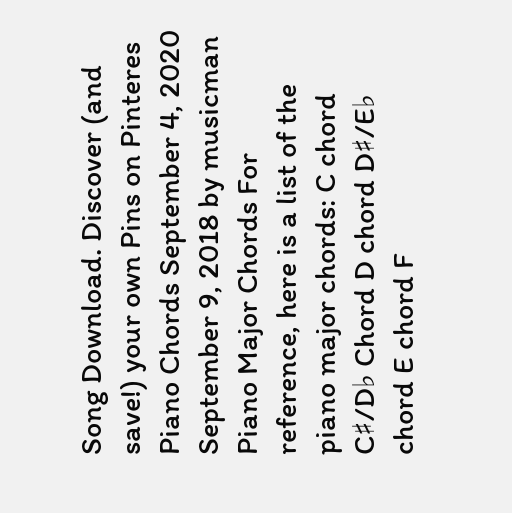Song Download. Discover (and save!) your own Pins on Pinteres Piano Chords September 4, 2020 September 9, 2018 by musicman Piano Major Chords For reference, here is a list of the piano major chords: C chord C♯/D♭ Chord D chord D♯/E♭ chord E chord F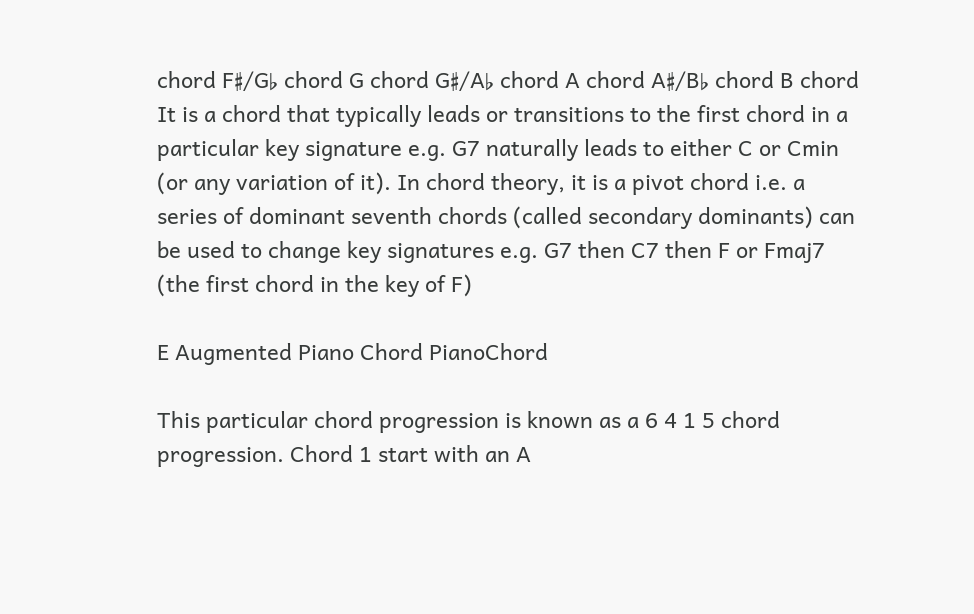chord F♯/G♭ chord G chord G♯/A♭ chord A chord A♯/B♭ chord B chord It is a chord that typically leads or transitions to the first chord in a particular key signature e.g. G7 naturally leads to either C or Cmin (or any variation of it). In chord theory, it is a pivot chord i.e. a series of dominant seventh chords (called secondary dominants) can be used to change key signatures e.g. G7 then C7 then F or Fmaj7 (the first chord in the key of F)

E Augmented Piano Chord PianoChord

This particular chord progression is known as a 6 4 1 5 chord progression. Chord 1 start with an A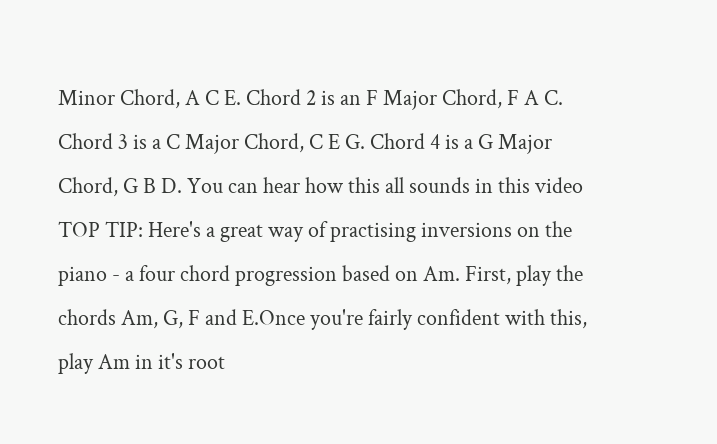Minor Chord, A C E. Chord 2 is an F Major Chord, F A C. Chord 3 is a C Major Chord, C E G. Chord 4 is a G Major Chord, G B D. You can hear how this all sounds in this video TOP TIP: Here's a great way of practising inversions on the piano - a four chord progression based on Am. First, play the chords Am, G, F and E.Once you're fairly confident with this, play Am in it's root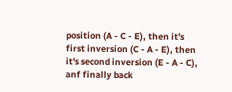position (A - C - E), then it's first inversion (C - A - E), then it's second inversion (E - A - C), anf finally back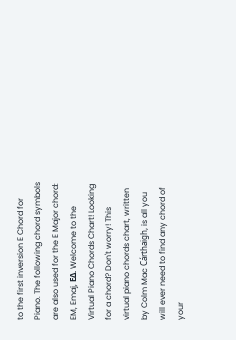to the first inversion E Chord for Piano. The following chord symbols are also used for the E Major chord: EM, Emaj, EΔ. Welcome to the Virtual Piano Chords Chart! Looking for a chord? Don't worry! This virtual piano chords chart, written by Colm Mac Cárthaigh, is all you will ever need to find any chord of your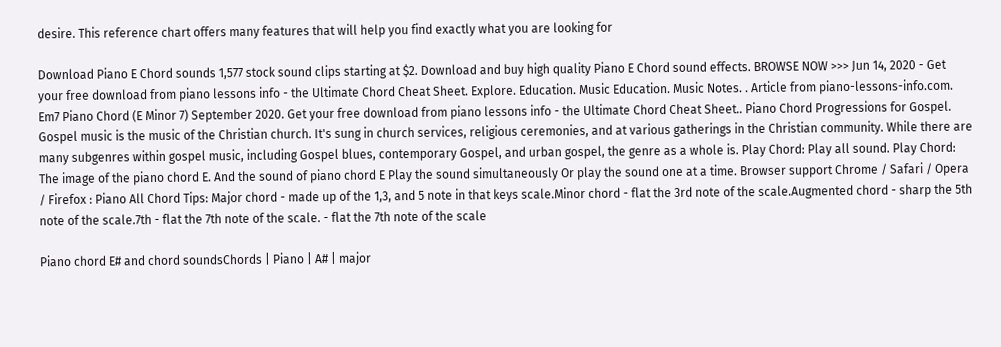desire. This reference chart offers many features that will help you find exactly what you are looking for

Download Piano E Chord sounds 1,577 stock sound clips starting at $2. Download and buy high quality Piano E Chord sound effects. BROWSE NOW >>> Jun 14, 2020 - Get your free download from piano lessons info - the Ultimate Chord Cheat Sheet. Explore. Education. Music Education. Music Notes. . Article from piano-lessons-info.com. Em7 Piano Chord (E Minor 7) September 2020. Get your free download from piano lessons info - the Ultimate Chord Cheat Sheet.. Piano Chord Progressions for Gospel. Gospel music is the music of the Christian church. It's sung in church services, religious ceremonies, and at various gatherings in the Christian community. While there are many subgenres within gospel music, including Gospel blues, contemporary Gospel, and urban gospel, the genre as a whole is. Play Chord: Play all sound. Play Chord: The image of the piano chord E. And the sound of piano chord E Play the sound simultaneously Or play the sound one at a time. Browser support Chrome / Safari / Opera / Firefox : Piano All Chord Tips: Major chord - made up of the 1,3, and 5 note in that keys scale.Minor chord - flat the 3rd note of the scale.Augmented chord - sharp the 5th note of the scale.7th - flat the 7th note of the scale. - flat the 7th note of the scale

Piano chord E# and chord soundsChords | Piano | A# | major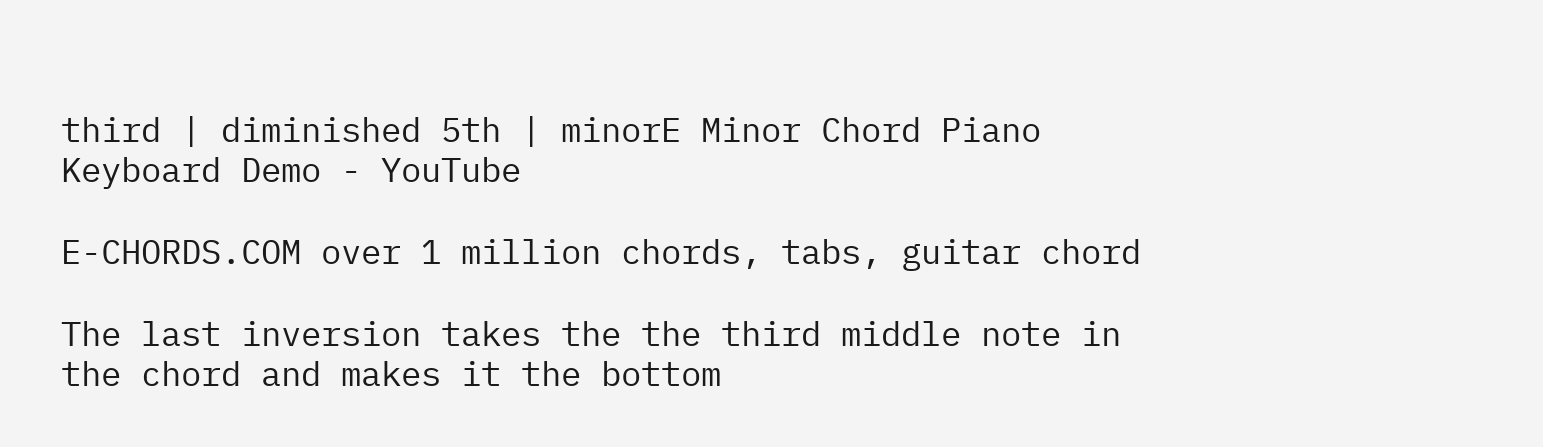third | diminished 5th | minorE Minor Chord Piano Keyboard Demo - YouTube

E-CHORDS.COM over 1 million chords, tabs, guitar chord

The last inversion takes the the third middle note in the chord and makes it the bottom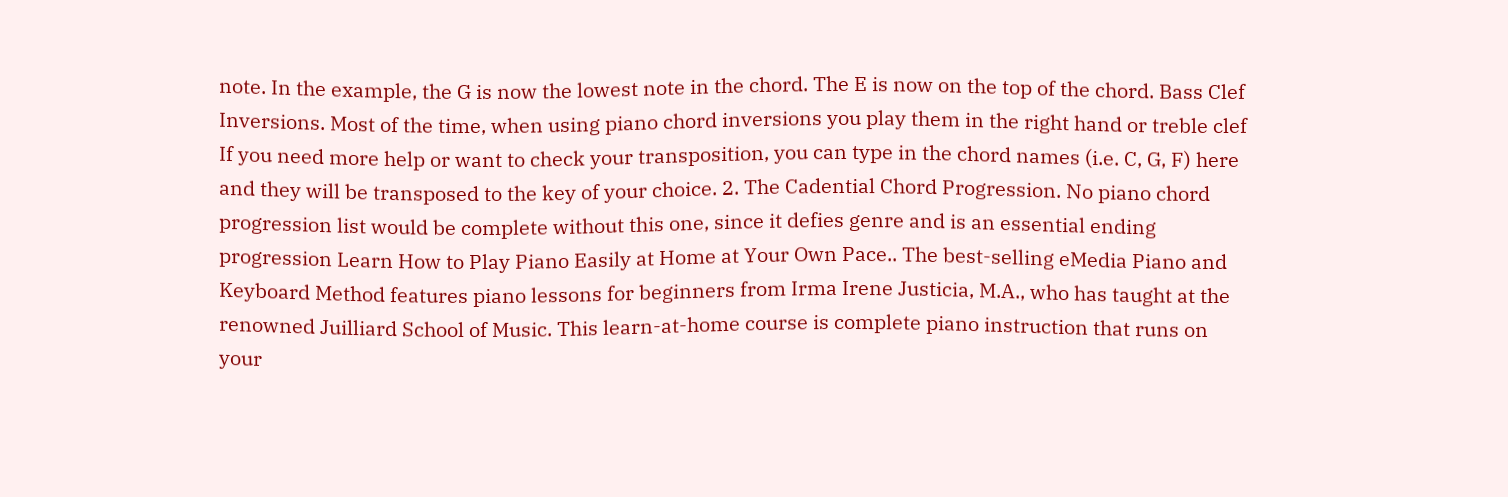note. In the example, the G is now the lowest note in the chord. The E is now on the top of the chord. Bass Clef Inversions. Most of the time, when using piano chord inversions you play them in the right hand or treble clef If you need more help or want to check your transposition, you can type in the chord names (i.e. C, G, F) here and they will be transposed to the key of your choice. 2. The Cadential Chord Progression. No piano chord progression list would be complete without this one, since it defies genre and is an essential ending progression Learn How to Play Piano Easily at Home at Your Own Pace.. The best-selling eMedia Piano and Keyboard Method features piano lessons for beginners from Irma Irene Justicia, M.A., who has taught at the renowned Juilliard School of Music. This learn-at-home course is complete piano instruction that runs on your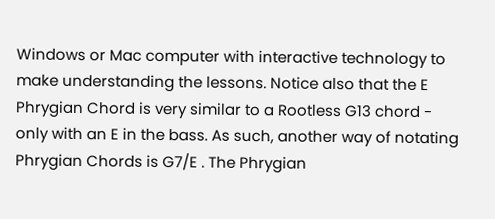Windows or Mac computer with interactive technology to make understanding the lessons. Notice also that the E Phrygian Chord is very similar to a Rootless G13 chord - only with an E in the bass. As such, another way of notating Phrygian Chords is G7/E . The Phrygian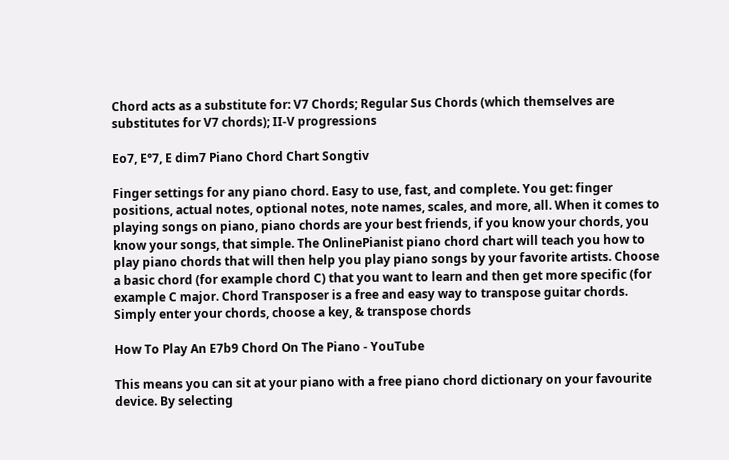Chord acts as a substitute for: V7 Chords; Regular Sus Chords (which themselves are substitutes for V7 chords); II-V progressions

Eo7, E°7, E dim7 Piano Chord Chart Songtiv

Finger settings for any piano chord. Easy to use, fast, and complete. You get: finger positions, actual notes, optional notes, note names, scales, and more, all. When it comes to playing songs on piano, piano chords are your best friends, if you know your chords, you know your songs, that simple. The OnlinePianist piano chord chart will teach you how to play piano chords that will then help you play piano songs by your favorite artists. Choose a basic chord (for example chord C) that you want to learn and then get more specific (for example C major. Chord Transposer is a free and easy way to transpose guitar chords. Simply enter your chords, choose a key, & transpose chords

How To Play An E7b9 Chord On The Piano - YouTube

This means you can sit at your piano with a free piano chord dictionary on your favourite device. By selecting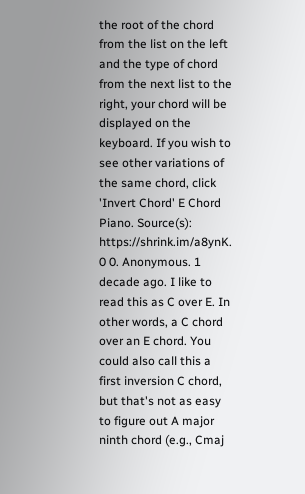the root of the chord from the list on the left and the type of chord from the next list to the right, your chord will be displayed on the keyboard. If you wish to see other variations of the same chord, click 'Invert Chord' E Chord Piano. Source(s): https://shrink.im/a8ynK. 0 0. Anonymous. 1 decade ago. I like to read this as C over E. In other words, a C chord over an E chord. You could also call this a first inversion C chord, but that's not as easy to figure out A major ninth chord (e.g., Cmaj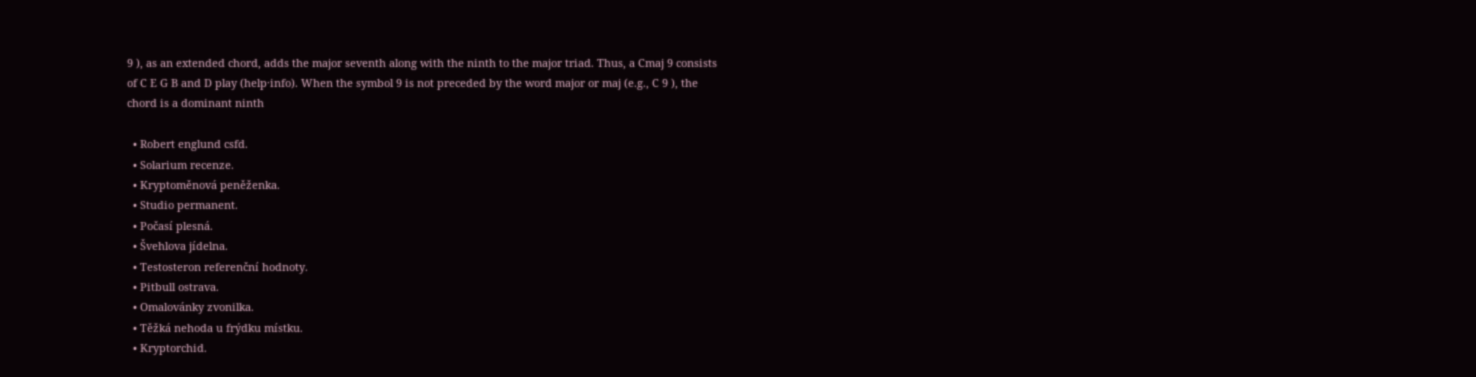9 ), as an extended chord, adds the major seventh along with the ninth to the major triad. Thus, a Cmaj 9 consists of C E G B and D play (help·info). When the symbol 9 is not preceded by the word major or maj (e.g., C 9 ), the chord is a dominant ninth

  • Robert englund csfd.
  • Solarium recenze.
  • Kryptoměnová peněženka.
  • Studio permanent.
  • Počasí plesná.
  • Švehlova jídelna.
  • Testosteron referenční hodnoty.
  • Pitbull ostrava.
  • Omalovánky zvonilka.
  • Těžká nehoda u frýdku místku.
  • Kryptorchid.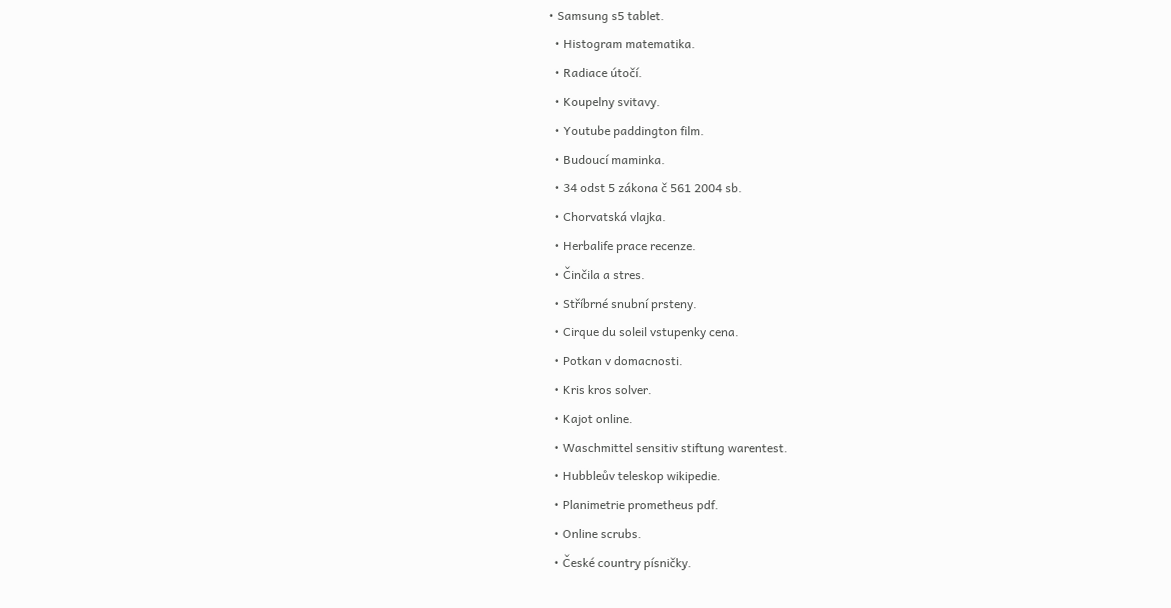• Samsung s5 tablet.
  • Histogram matematika.
  • Radiace útočí.
  • Koupelny svitavy.
  • Youtube paddington film.
  • Budoucí maminka.
  • 34 odst 5 zákona č 561 2004 sb.
  • Chorvatská vlajka.
  • Herbalife prace recenze.
  • Činčila a stres.
  • Stříbrné snubní prsteny.
  • Cirque du soleil vstupenky cena.
  • Potkan v domacnosti.
  • Kris kros solver.
  • Kajot online.
  • Waschmittel sensitiv stiftung warentest.
  • Hubbleův teleskop wikipedie.
  • Planimetrie prometheus pdf.
  • Online scrubs.
  • České country písničky.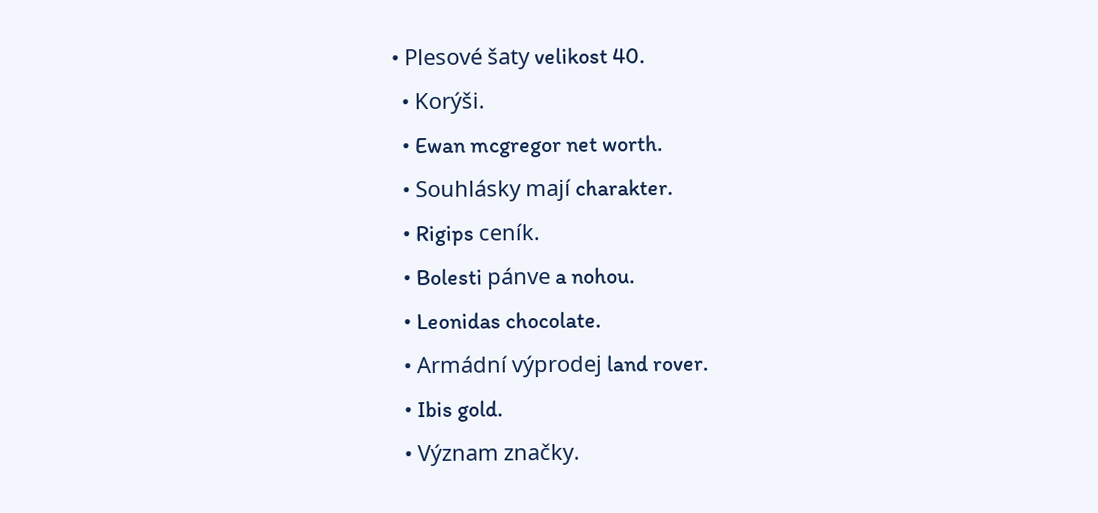• Plesové šaty velikost 40.
  • Korýši.
  • Ewan mcgregor net worth.
  • Souhlásky mají charakter.
  • Rigips ceník.
  • Bolesti pánve a nohou.
  • Leonidas chocolate.
  • Armádní výprodej land rover.
  • Ibis gold.
  • Význam značky.